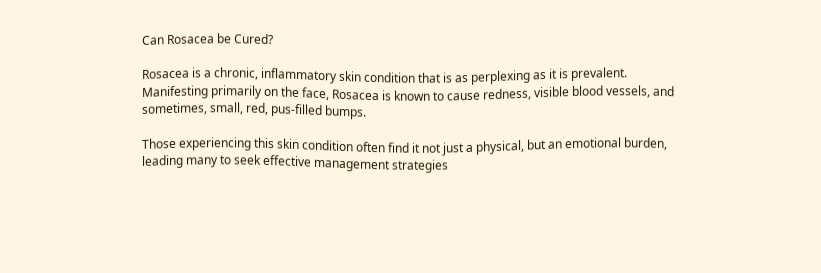Can Rosacea be Cured?

Rosacea is a chronic, inflammatory skin condition that is as perplexing as it is prevalent. Manifesting primarily on the face, Rosacea is known to cause redness, visible blood vessels, and sometimes, small, red, pus-filled bumps.

Those experiencing this skin condition often find it not just a physical, but an emotional burden, leading many to seek effective management strategies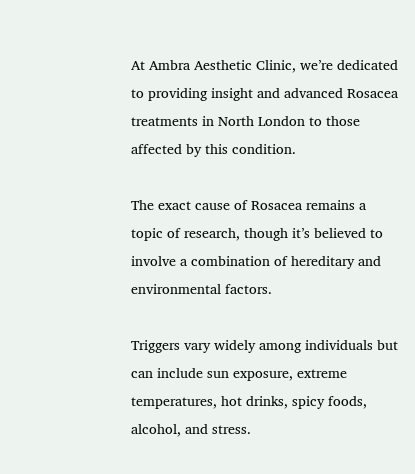At Ambra Aesthetic Clinic, we’re dedicated to providing insight and advanced Rosacea treatments in North London to those affected by this condition.

The exact cause of Rosacea remains a topic of research, though it’s believed to involve a combination of hereditary and environmental factors.

Triggers vary widely among individuals but can include sun exposure, extreme temperatures, hot drinks, spicy foods, alcohol, and stress.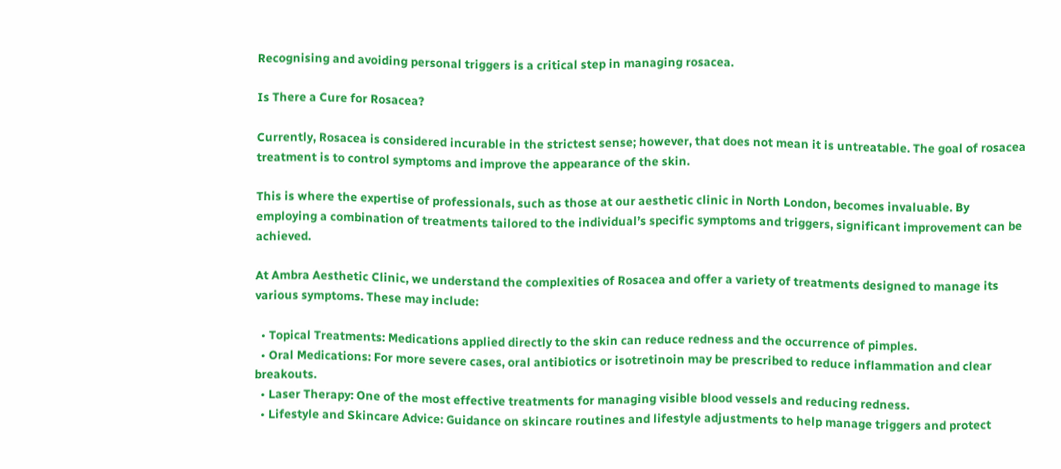Recognising and avoiding personal triggers is a critical step in managing rosacea.

Is There a Cure for Rosacea?

Currently, Rosacea is considered incurable in the strictest sense; however, that does not mean it is untreatable. The goal of rosacea treatment is to control symptoms and improve the appearance of the skin.

This is where the expertise of professionals, such as those at our aesthetic clinic in North London, becomes invaluable. By employing a combination of treatments tailored to the individual’s specific symptoms and triggers, significant improvement can be achieved.

At Ambra Aesthetic Clinic, we understand the complexities of Rosacea and offer a variety of treatments designed to manage its various symptoms. These may include:

  • Topical Treatments: Medications applied directly to the skin can reduce redness and the occurrence of pimples.
  • Oral Medications: For more severe cases, oral antibiotics or isotretinoin may be prescribed to reduce inflammation and clear breakouts.
  • Laser Therapy: One of the most effective treatments for managing visible blood vessels and reducing redness.
  • Lifestyle and Skincare Advice: Guidance on skincare routines and lifestyle adjustments to help manage triggers and protect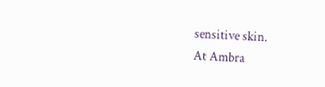sensitive skin.
At Ambra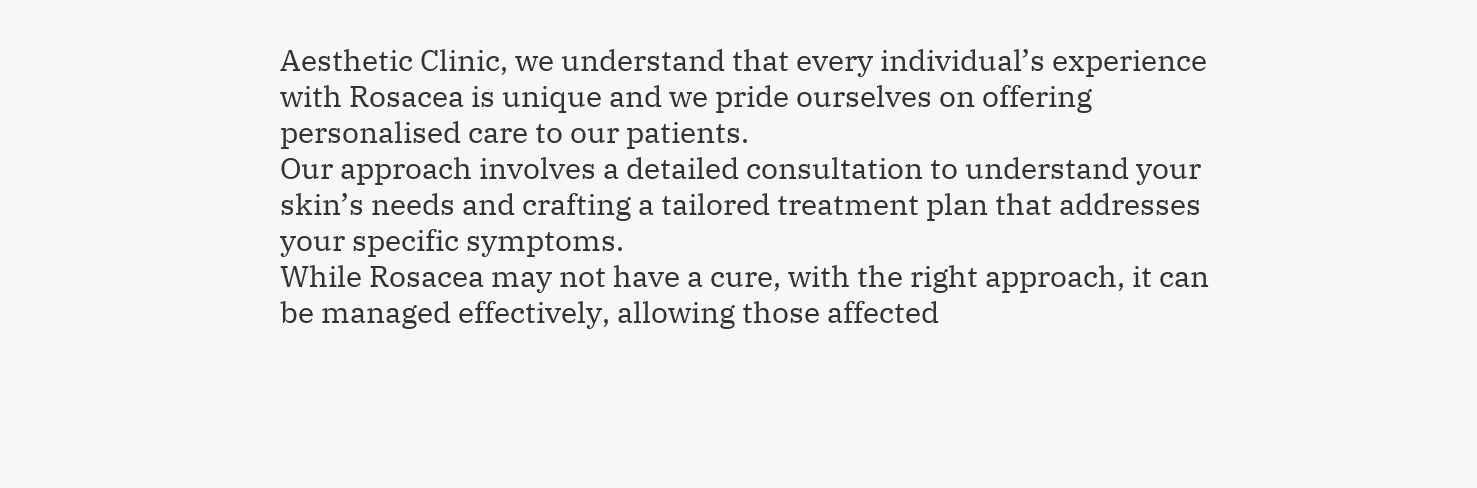Aesthetic Clinic, we understand that every individual’s experience with Rosacea is unique and we pride ourselves on offering personalised care to our patients.
Our approach involves a detailed consultation to understand your skin’s needs and crafting a tailored treatment plan that addresses your specific symptoms.
While Rosacea may not have a cure, with the right approach, it can be managed effectively, allowing those affected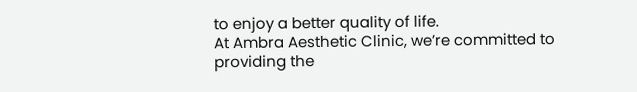to enjoy a better quality of life.
At Ambra Aesthetic Clinic, we’re committed to providing the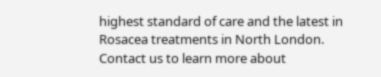highest standard of care and the latest in Rosacea treatments in North London.
Contact us to learn more about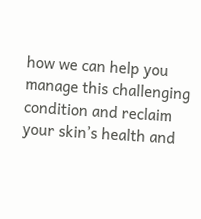how we can help you manage this challenging condition and reclaim your skin’s health and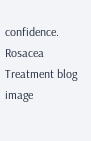confidence.
Rosacea Treatment blog image